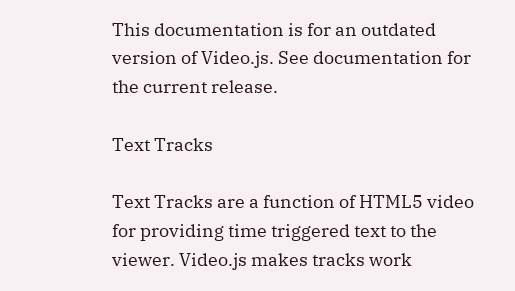This documentation is for an outdated version of Video.js. See documentation for the current release.

Text Tracks

Text Tracks are a function of HTML5 video for providing time triggered text to the viewer. Video.js makes tracks work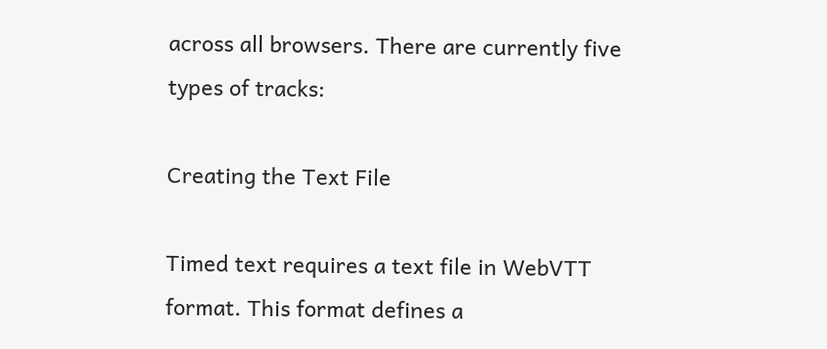across all browsers. There are currently five types of tracks:

Creating the Text File

Timed text requires a text file in WebVTT format. This format defines a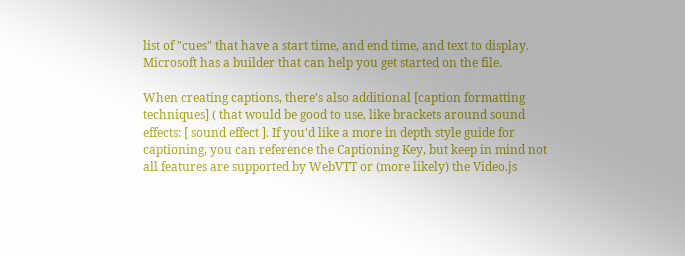list of "cues" that have a start time, and end time, and text to display. Microsoft has a builder that can help you get started on the file.

When creating captions, there's also additional [caption formatting techniques] ( that would be good to use, like brackets around sound effects: [ sound effect ]. If you'd like a more in depth style guide for captioning, you can reference the Captioning Key, but keep in mind not all features are supported by WebVTT or (more likely) the Video.js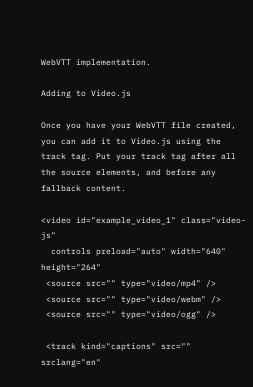WebVTT implementation.

Adding to Video.js

Once you have your WebVTT file created, you can add it to Video.js using the track tag. Put your track tag after all the source elements, and before any fallback content.

<video id="example_video_1" class="video-js"
  controls preload="auto" width="640" height="264"
 <source src="" type="video/mp4" />
 <source src="" type="video/webm" />
 <source src="" type="video/ogg" />

 <track kind="captions" src="" srclang="en"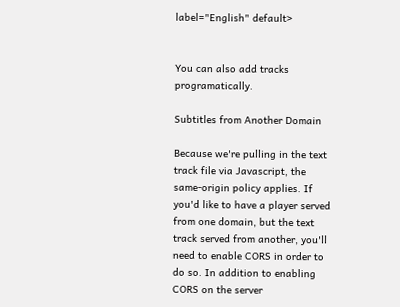label="English" default>


You can also add tracks programatically.

Subtitles from Another Domain

Because we're pulling in the text track file via Javascript, the same-origin policy applies. If you'd like to have a player served from one domain, but the text track served from another, you'll need to enable CORS in order to do so. In addition to enabling CORS on the server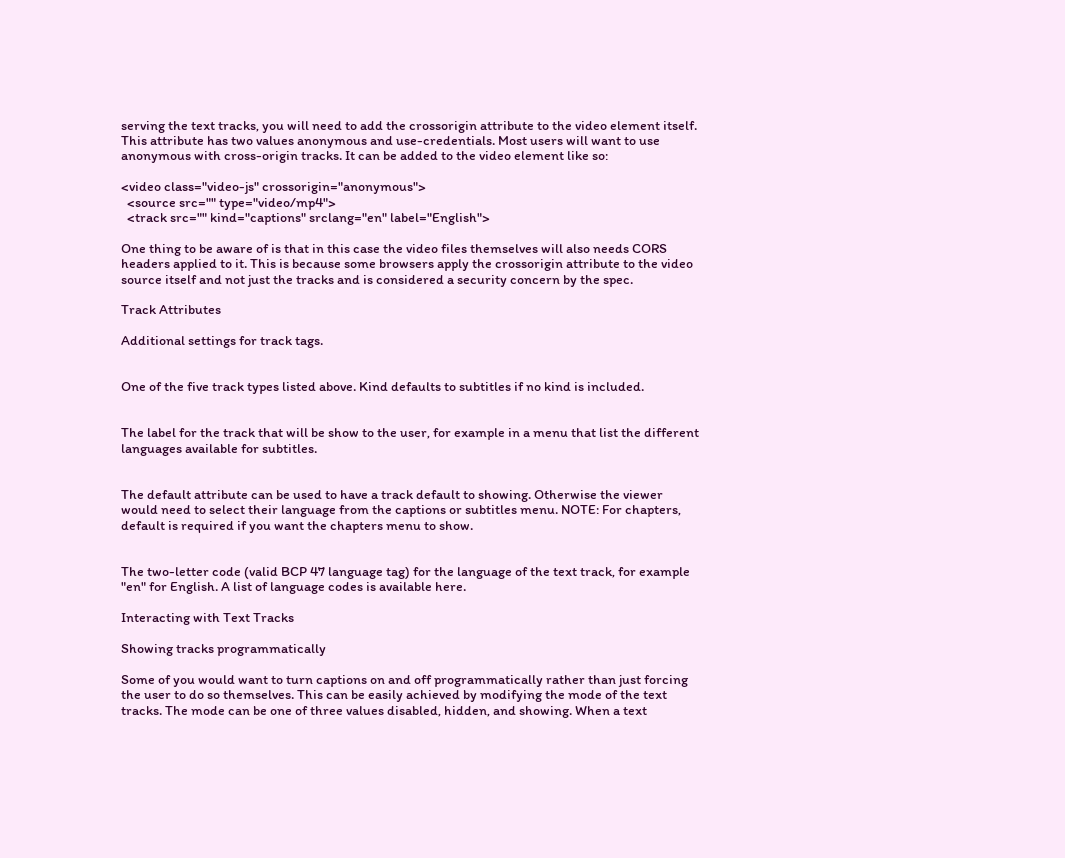serving the text tracks, you will need to add the crossorigin attribute to the video element itself. This attribute has two values anonymous and use-credentials. Most users will want to use anonymous with cross-origin tracks. It can be added to the video element like so:

<video class="video-js" crossorigin="anonymous">
  <source src="" type="video/mp4">
  <track src="" kind="captions" srclang="en" label="English">

One thing to be aware of is that in this case the video files themselves will also needs CORS headers applied to it. This is because some browsers apply the crossorigin attribute to the video source itself and not just the tracks and is considered a security concern by the spec.

Track Attributes

Additional settings for track tags.


One of the five track types listed above. Kind defaults to subtitles if no kind is included.


The label for the track that will be show to the user, for example in a menu that list the different languages available for subtitles.


The default attribute can be used to have a track default to showing. Otherwise the viewer would need to select their language from the captions or subtitles menu. NOTE: For chapters, default is required if you want the chapters menu to show.


The two-letter code (valid BCP 47 language tag) for the language of the text track, for example "en" for English. A list of language codes is available here.

Interacting with Text Tracks

Showing tracks programmatically

Some of you would want to turn captions on and off programmatically rather than just forcing the user to do so themselves. This can be easily achieved by modifying the mode of the text tracks. The mode can be one of three values disabled, hidden, and showing. When a text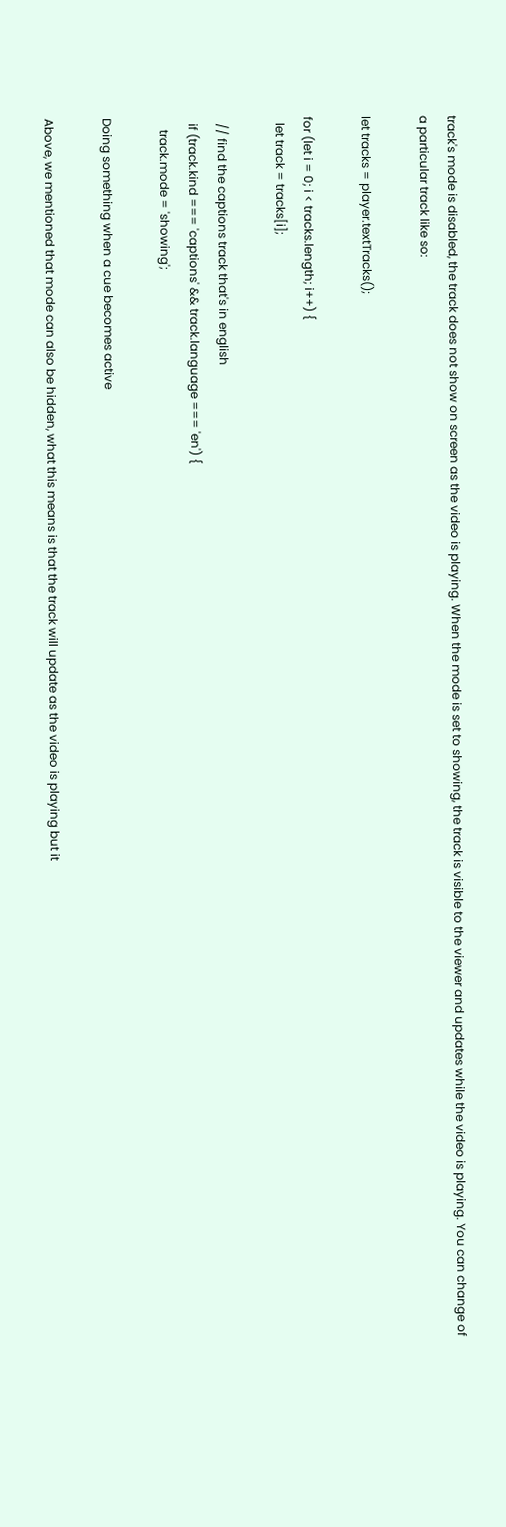track's mode is disabled, the track does not show on screen as the video is playing. When the mode is set to showing, the track is visible to the viewer and updates while the video is playing. You can change of a particular track like so:

let tracks = player.textTracks();

for (let i = 0; i < tracks.length; i++) {
  let track = tracks[i];

  // find the captions track that's in english
  if (track.kind === 'captions' && track.language === 'en') {
    track.mode = 'showing';

Doing something when a cue becomes active

Above, we mentioned that mode can also be hidden, what this means is that the track will update as the video is playing but it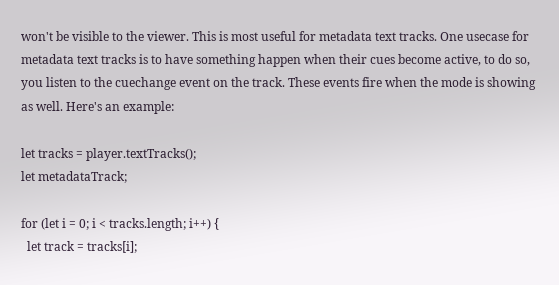won't be visible to the viewer. This is most useful for metadata text tracks. One usecase for metadata text tracks is to have something happen when their cues become active, to do so, you listen to the cuechange event on the track. These events fire when the mode is showing as well. Here's an example:

let tracks = player.textTracks();
let metadataTrack;

for (let i = 0; i < tracks.length; i++) {
  let track = tracks[i];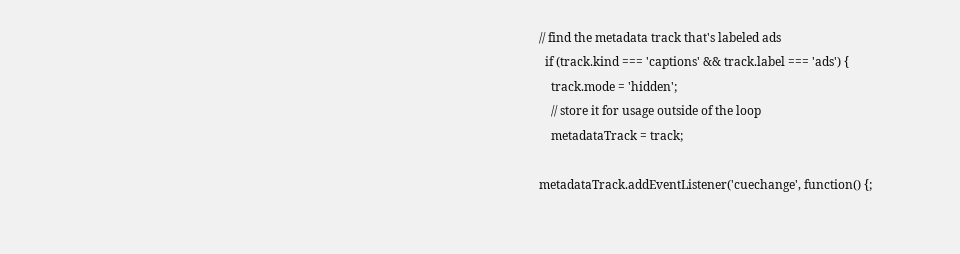// find the metadata track that's labeled ads
  if (track.kind === 'captions' && track.label === 'ads') {
    track.mode = 'hidden';
    // store it for usage outside of the loop
    metadataTrack = track;

metadataTrack.addEventListener('cuechange', function() {;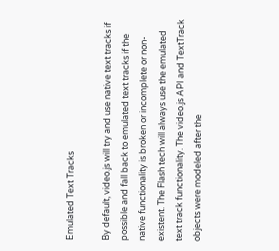Emulated Text Tracks

By default, video.js will try and use native text tracks if possible and fall back to emulated text tracks if the native functionality is broken or incomplete or non-existent. The Flash tech will always use the emulated text track functionality. The video.js API and TextTrack objects were modeled after the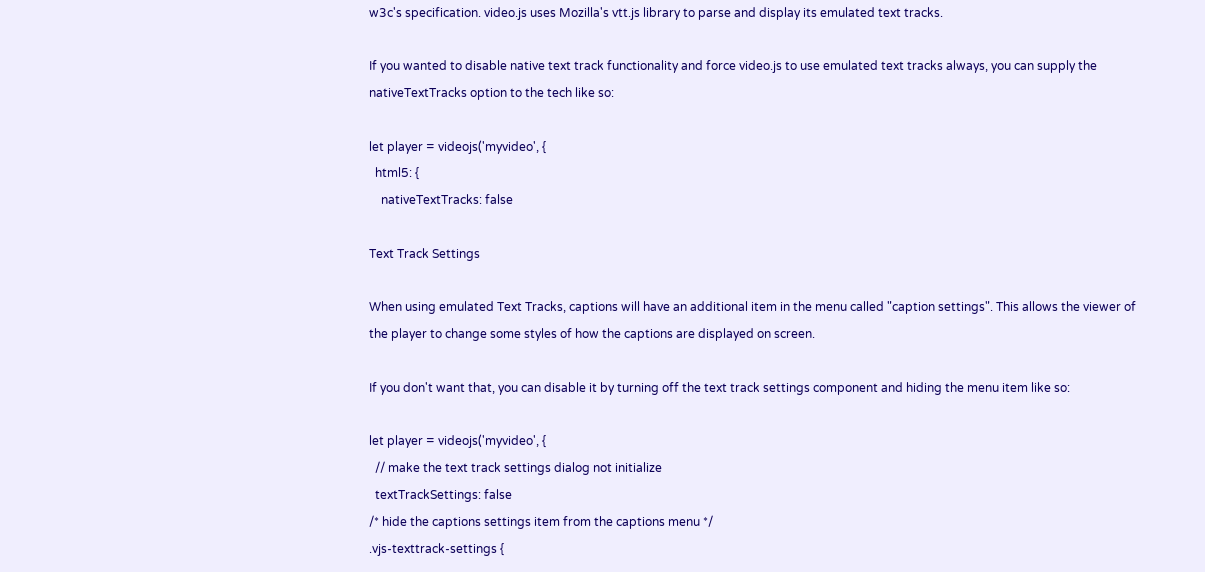w3c's specification. video.js uses Mozilla's vtt.js library to parse and display its emulated text tracks.

If you wanted to disable native text track functionality and force video.js to use emulated text tracks always, you can supply the nativeTextTracks option to the tech like so:

let player = videojs('myvideo', {
  html5: {
    nativeTextTracks: false

Text Track Settings

When using emulated Text Tracks, captions will have an additional item in the menu called "caption settings". This allows the viewer of the player to change some styles of how the captions are displayed on screen.

If you don't want that, you can disable it by turning off the text track settings component and hiding the menu item like so:

let player = videojs('myvideo', {
  // make the text track settings dialog not initialize
  textTrackSettings: false
/* hide the captions settings item from the captions menu */
.vjs-texttrack-settings {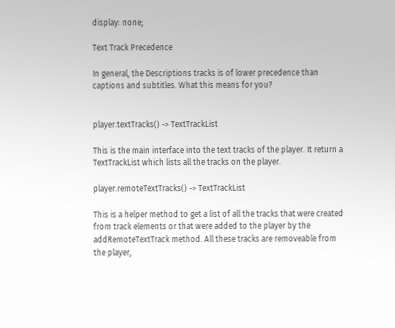display: none;

Text Track Precedence

In general, the Descriptions tracks is of lower precedence than captions and subtitles. What this means for you?


player.textTracks() -> TextTrackList

This is the main interface into the text tracks of the player. It return a TextTrackList which lists all the tracks on the player.

player.remoteTextTracks() -> TextTrackList

This is a helper method to get a list of all the tracks that were created from track elements or that were added to the player by the addRemoteTextTrack method. All these tracks are removeable from the player,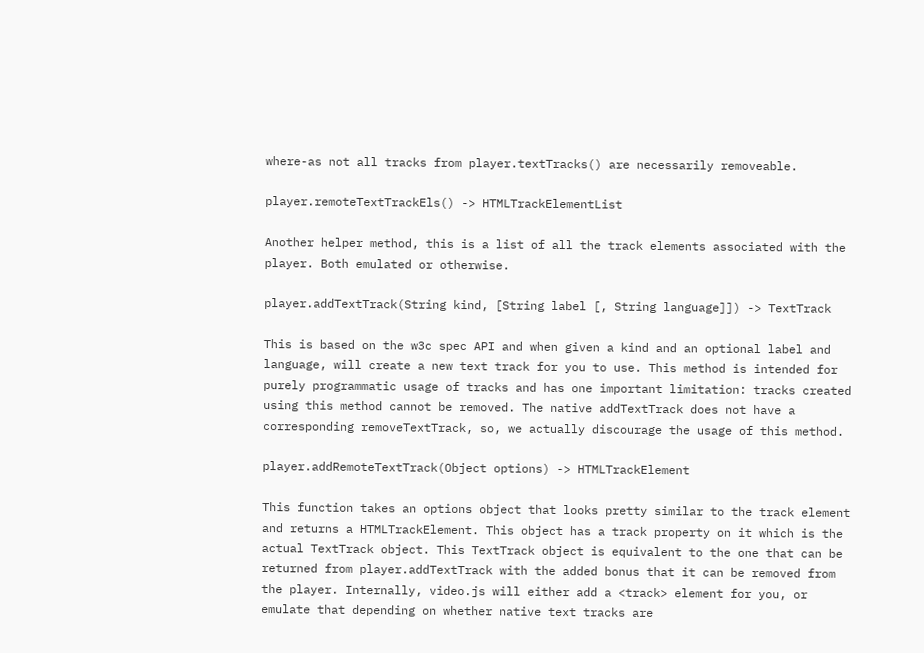where-as not all tracks from player.textTracks() are necessarily removeable.

player.remoteTextTrackEls() -> HTMLTrackElementList

Another helper method, this is a list of all the track elements associated with the player. Both emulated or otherwise.

player.addTextTrack(String kind, [String label [, String language]]) -> TextTrack

This is based on the w3c spec API and when given a kind and an optional label and language, will create a new text track for you to use. This method is intended for purely programmatic usage of tracks and has one important limitation: tracks created using this method cannot be removed. The native addTextTrack does not have a corresponding removeTextTrack, so, we actually discourage the usage of this method.

player.addRemoteTextTrack(Object options) -> HTMLTrackElement

This function takes an options object that looks pretty similar to the track element and returns a HTMLTrackElement. This object has a track property on it which is the actual TextTrack object. This TextTrack object is equivalent to the one that can be returned from player.addTextTrack with the added bonus that it can be removed from the player. Internally, video.js will either add a <track> element for you, or emulate that depending on whether native text tracks are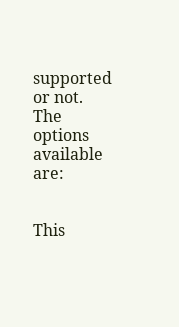supported or not. The options available are:


This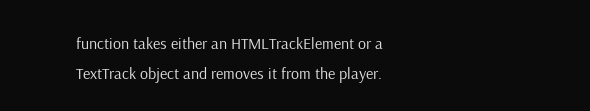function takes either an HTMLTrackElement or a TextTrack object and removes it from the player.